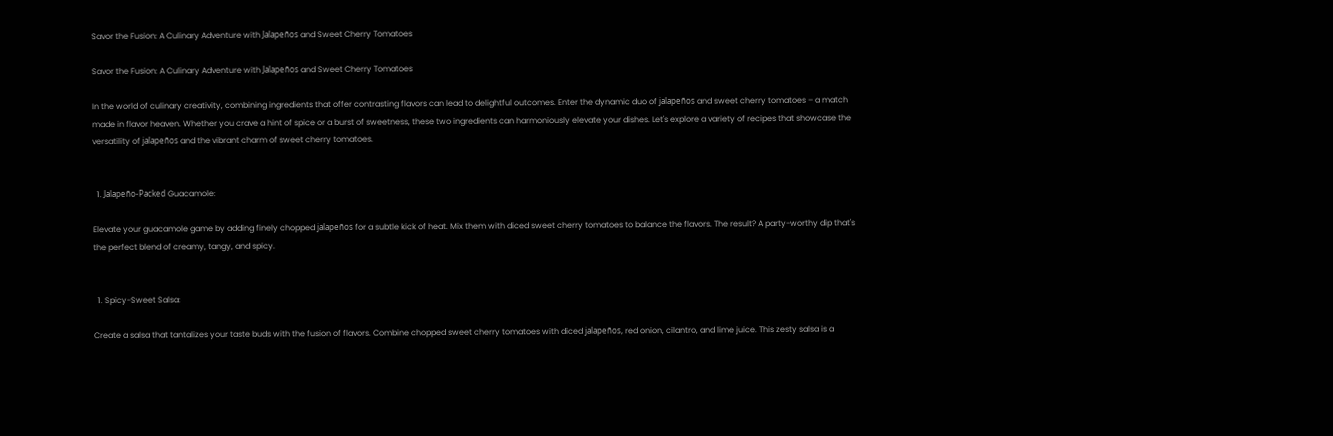Savor the Fusion: A Culinary Adventure with Jalapeños and Sweet Cherry Tomatoes

Savor the Fusion: A Culinary Adventure with Jalapeños and Sweet Cherry Tomatoes

In the world of culinary creativity, combining ingredients that offer contrasting flavors can lead to delightful outcomes. Enter the dynamic duo of jalapeños and sweet cherry tomatoes – a match made in flavor heaven. Whether you crave a hint of spice or a burst of sweetness, these two ingredients can harmoniously elevate your dishes. Let's explore a variety of recipes that showcase the versatility of jalapeños and the vibrant charm of sweet cherry tomatoes.


  1. Jalapeño-Packed Guacamole:

Elevate your guacamole game by adding finely chopped jalapeños for a subtle kick of heat. Mix them with diced sweet cherry tomatoes to balance the flavors. The result? A party-worthy dip that's the perfect blend of creamy, tangy, and spicy.


  1. Spicy-Sweet Salsa:

Create a salsa that tantalizes your taste buds with the fusion of flavors. Combine chopped sweet cherry tomatoes with diced jalapeños, red onion, cilantro, and lime juice. This zesty salsa is a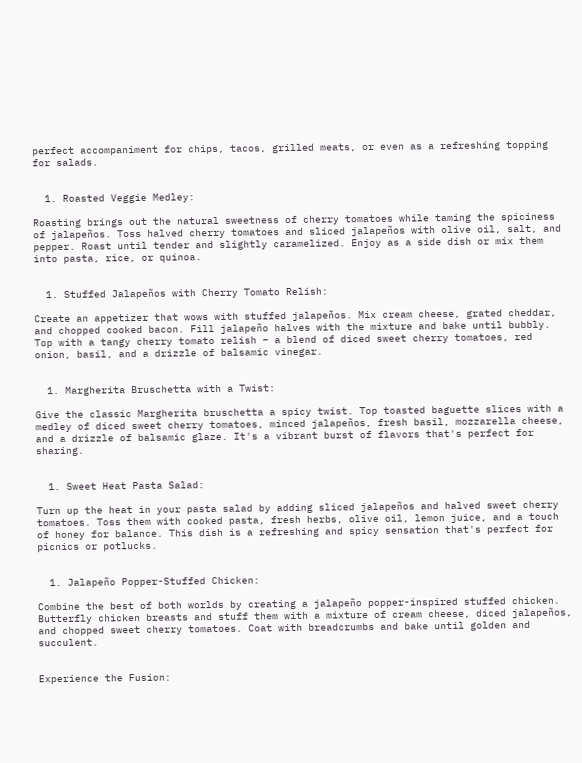perfect accompaniment for chips, tacos, grilled meats, or even as a refreshing topping for salads.


  1. Roasted Veggie Medley:

Roasting brings out the natural sweetness of cherry tomatoes while taming the spiciness of jalapeños. Toss halved cherry tomatoes and sliced jalapeños with olive oil, salt, and pepper. Roast until tender and slightly caramelized. Enjoy as a side dish or mix them into pasta, rice, or quinoa.


  1. Stuffed Jalapeños with Cherry Tomato Relish:

Create an appetizer that wows with stuffed jalapeños. Mix cream cheese, grated cheddar, and chopped cooked bacon. Fill jalapeño halves with the mixture and bake until bubbly. Top with a tangy cherry tomato relish – a blend of diced sweet cherry tomatoes, red onion, basil, and a drizzle of balsamic vinegar.


  1. Margherita Bruschetta with a Twist:

Give the classic Margherita bruschetta a spicy twist. Top toasted baguette slices with a medley of diced sweet cherry tomatoes, minced jalapeños, fresh basil, mozzarella cheese, and a drizzle of balsamic glaze. It's a vibrant burst of flavors that's perfect for sharing.


  1. Sweet Heat Pasta Salad:

Turn up the heat in your pasta salad by adding sliced jalapeños and halved sweet cherry tomatoes. Toss them with cooked pasta, fresh herbs, olive oil, lemon juice, and a touch of honey for balance. This dish is a refreshing and spicy sensation that's perfect for picnics or potlucks.


  1. Jalapeño Popper-Stuffed Chicken:

Combine the best of both worlds by creating a jalapeño popper-inspired stuffed chicken. Butterfly chicken breasts and stuff them with a mixture of cream cheese, diced jalapeños, and chopped sweet cherry tomatoes. Coat with breadcrumbs and bake until golden and succulent.


Experience the Fusion: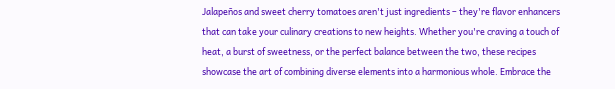Jalapeños and sweet cherry tomatoes aren't just ingredients – they're flavor enhancers that can take your culinary creations to new heights. Whether you're craving a touch of heat, a burst of sweetness, or the perfect balance between the two, these recipes showcase the art of combining diverse elements into a harmonious whole. Embrace the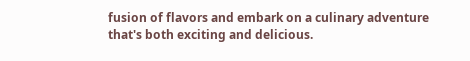fusion of flavors and embark on a culinary adventure that's both exciting and delicious.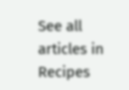See all articles in Recipes